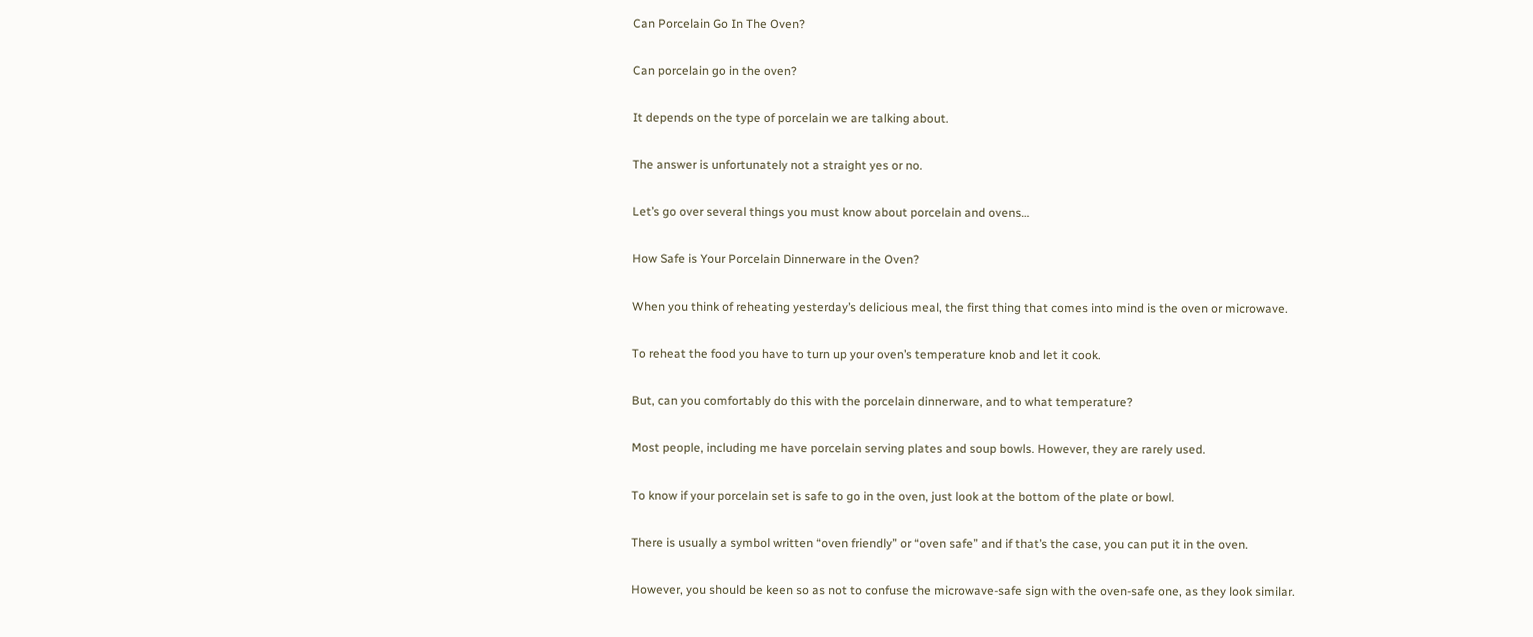Can Porcelain Go In The Oven?

Can porcelain go in the oven?

It depends on the type of porcelain we are talking about.

The answer is unfortunately not a straight yes or no.

Let’s go over several things you must know about porcelain and ovens…

How Safe is Your Porcelain Dinnerware in the Oven?

When you think of reheating yesterday’s delicious meal, the first thing that comes into mind is the oven or microwave.

To reheat the food you have to turn up your oven’s temperature knob and let it cook.

But, can you comfortably do this with the porcelain dinnerware, and to what temperature?

Most people, including me have porcelain serving plates and soup bowls. However, they are rarely used.

To know if your porcelain set is safe to go in the oven, just look at the bottom of the plate or bowl.

There is usually a symbol written “oven friendly” or “oven safe” and if that’s the case, you can put it in the oven.

However, you should be keen so as not to confuse the microwave-safe sign with the oven-safe one, as they look similar.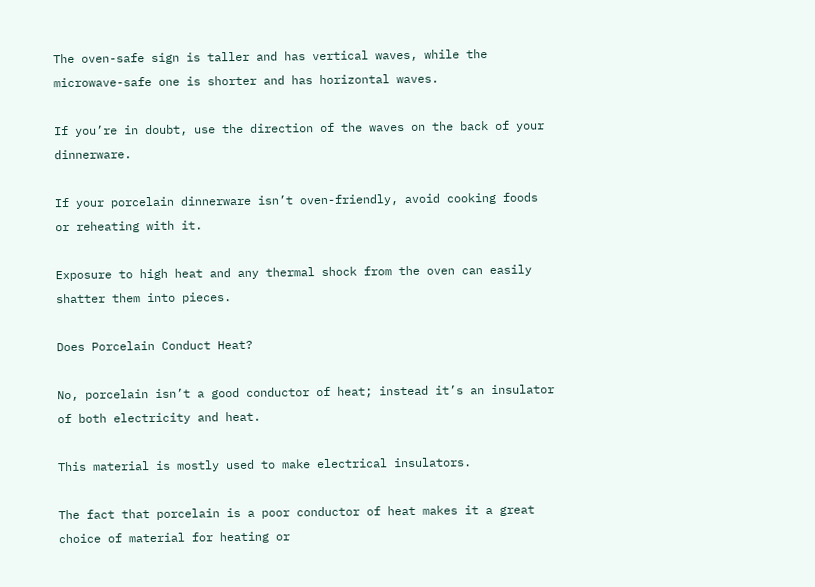The oven-safe sign is taller and has vertical waves, while the microwave-safe one is shorter and has horizontal waves.

If you’re in doubt, use the direction of the waves on the back of your dinnerware.

If your porcelain dinnerware isn’t oven-friendly, avoid cooking foods or reheating with it.

Exposure to high heat and any thermal shock from the oven can easily shatter them into pieces.

Does Porcelain Conduct Heat?

No, porcelain isn’t a good conductor of heat; instead it’s an insulator of both electricity and heat.

This material is mostly used to make electrical insulators.

The fact that porcelain is a poor conductor of heat makes it a great choice of material for heating or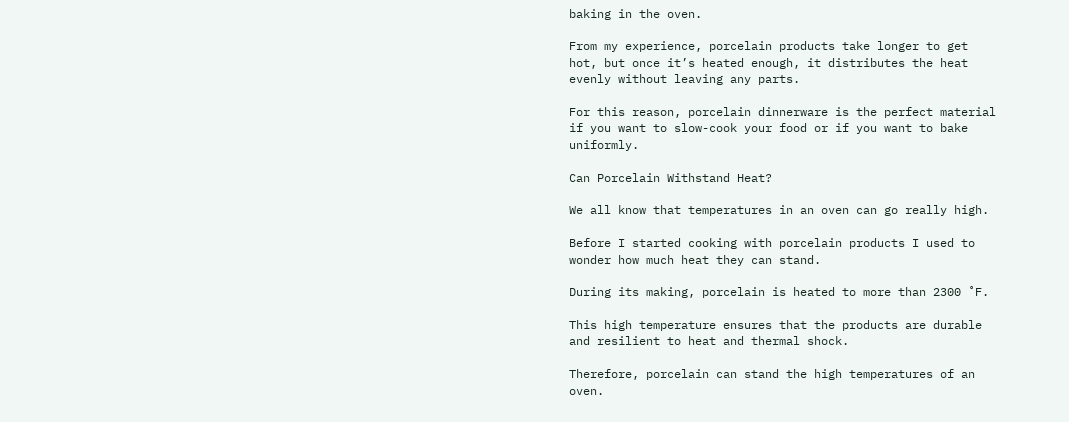baking in the oven.

From my experience, porcelain products take longer to get hot, but once it’s heated enough, it distributes the heat evenly without leaving any parts.

For this reason, porcelain dinnerware is the perfect material if you want to slow-cook your food or if you want to bake uniformly.

Can Porcelain Withstand Heat?

We all know that temperatures in an oven can go really high.

Before I started cooking with porcelain products I used to wonder how much heat they can stand.

During its making, porcelain is heated to more than 2300 ˚F.

This high temperature ensures that the products are durable and resilient to heat and thermal shock.

Therefore, porcelain can stand the high temperatures of an oven.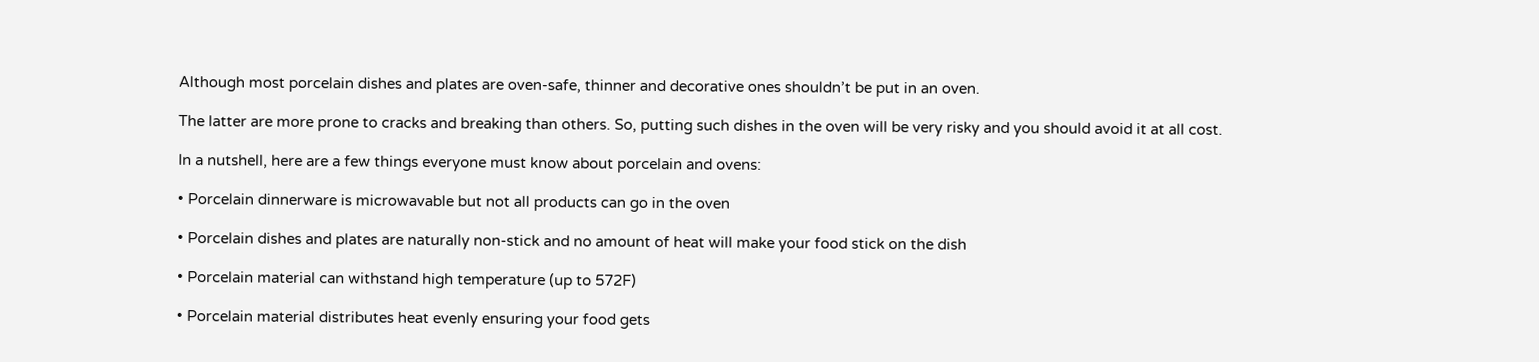Although most porcelain dishes and plates are oven-safe, thinner and decorative ones shouldn’t be put in an oven.

The latter are more prone to cracks and breaking than others. So, putting such dishes in the oven will be very risky and you should avoid it at all cost.

In a nutshell, here are a few things everyone must know about porcelain and ovens:

• Porcelain dinnerware is microwavable but not all products can go in the oven

• Porcelain dishes and plates are naturally non-stick and no amount of heat will make your food stick on the dish

• Porcelain material can withstand high temperature (up to 572F)

• Porcelain material distributes heat evenly ensuring your food gets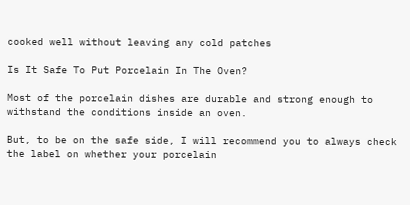cooked well without leaving any cold patches

Is It Safe To Put Porcelain In The Oven?

Most of the porcelain dishes are durable and strong enough to withstand the conditions inside an oven.

But, to be on the safe side, I will recommend you to always check the label on whether your porcelain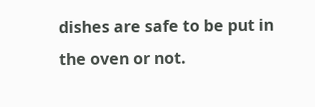dishes are safe to be put in the oven or not.